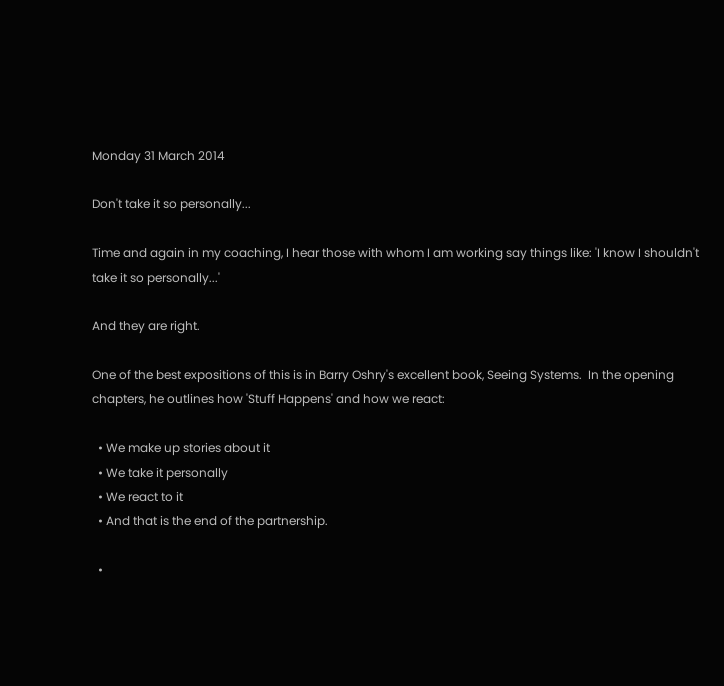Monday 31 March 2014

Don't take it so personally...

Time and again in my coaching, I hear those with whom I am working say things like: 'I know I shouldn't take it so personally...'

And they are right.

One of the best expositions of this is in Barry Oshry's excellent book, Seeing Systems.  In the opening chapters, he outlines how 'Stuff Happens' and how we react:

  • We make up stories about it
  • We take it personally
  • We react to it
  • And that is the end of the partnership.

  •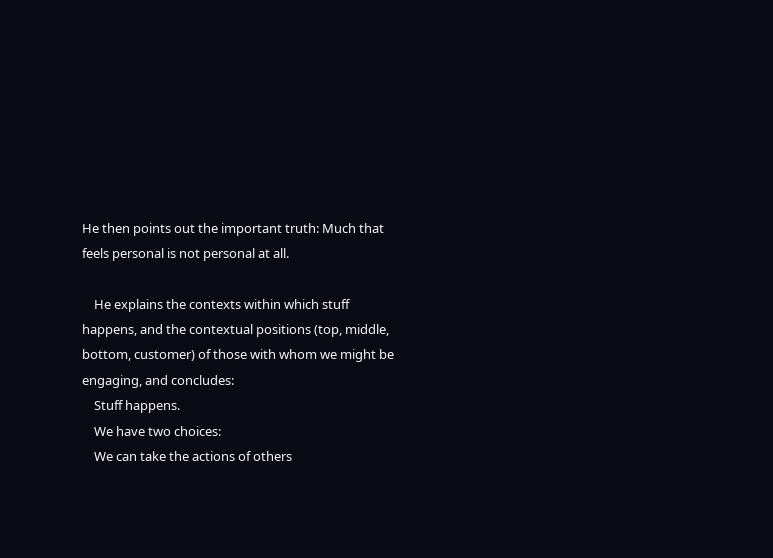He then points out the important truth: Much that feels personal is not personal at all.

    He explains the contexts within which stuff happens, and the contextual positions (top, middle, bottom, customer) of those with whom we might be engaging, and concludes:
    Stuff happens.
    We have two choices:
    We can take the actions of others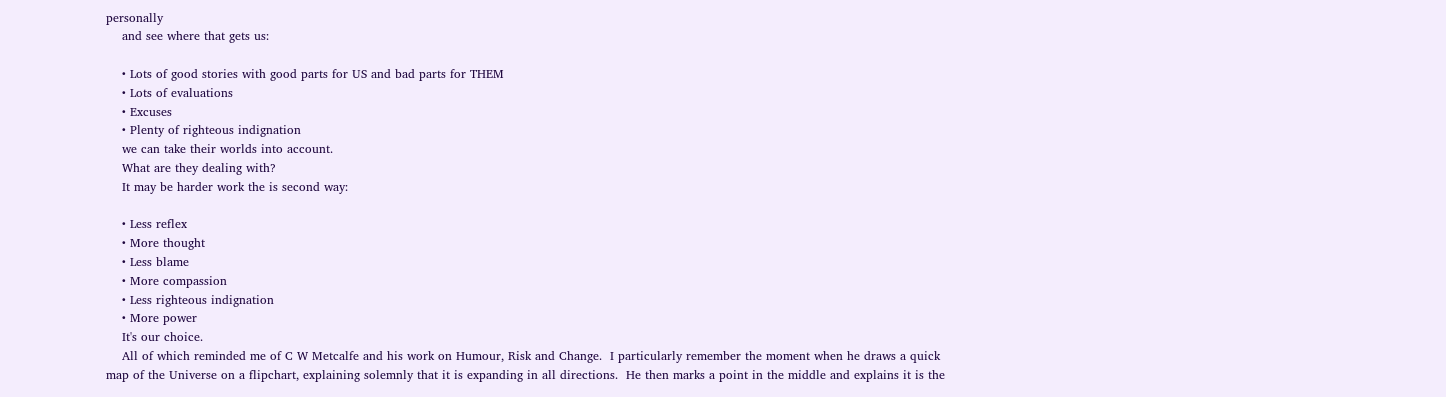personally
    and see where that gets us:

    • Lots of good stories with good parts for US and bad parts for THEM
    • Lots of evaluations
    • Excuses
    • Plenty of righteous indignation
    we can take their worlds into account.
    What are they dealing with?
    It may be harder work the is second way:

    • Less reflex
    • More thought
    • Less blame
    • More compassion
    • Less righteous indignation
    • More power
    It's our choice.
    All of which reminded me of C W Metcalfe and his work on Humour, Risk and Change.  I particularly remember the moment when he draws a quick map of the Universe on a flipchart, explaining solemnly that it is expanding in all directions.  He then marks a point in the middle and explains it is the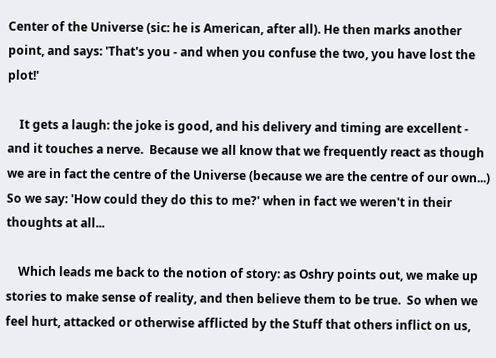Center of the Universe (sic: he is American, after all). He then marks another point, and says: 'That's you - and when you confuse the two, you have lost the plot!'

    It gets a laugh: the joke is good, and his delivery and timing are excellent - and it touches a nerve.  Because we all know that we frequently react as though we are in fact the centre of the Universe (because we are the centre of our own...) So we say: 'How could they do this to me?' when in fact we weren't in their thoughts at all...

    Which leads me back to the notion of story: as Oshry points out, we make up stories to make sense of reality, and then believe them to be true.  So when we feel hurt, attacked or otherwise afflicted by the Stuff that others inflict on us,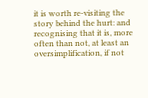it is worth re-visiting the story behind the hurt: and recognising that it is, more often than not, at least an oversimplification, if not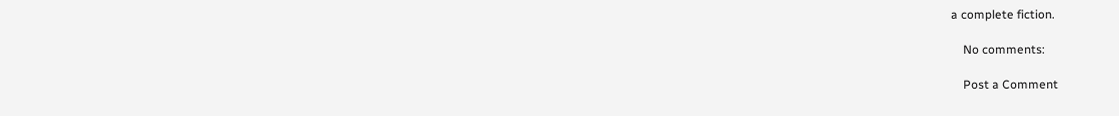a complete fiction.

    No comments:

    Post a Comment